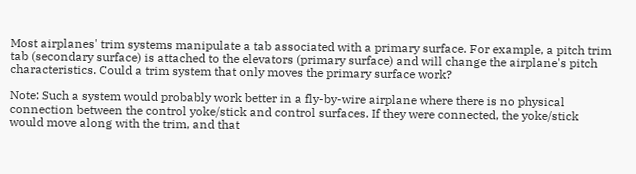Most airplanes' trim systems manipulate a tab associated with a primary surface. For example, a pitch trim tab (secondary surface) is attached to the elevators (primary surface) and will change the airplane's pitch characteristics. Could a trim system that only moves the primary surface work?

Note: Such a system would probably work better in a fly-by-wire airplane where there is no physical connection between the control yoke/stick and control surfaces. If they were connected, the yoke/stick would move along with the trim, and that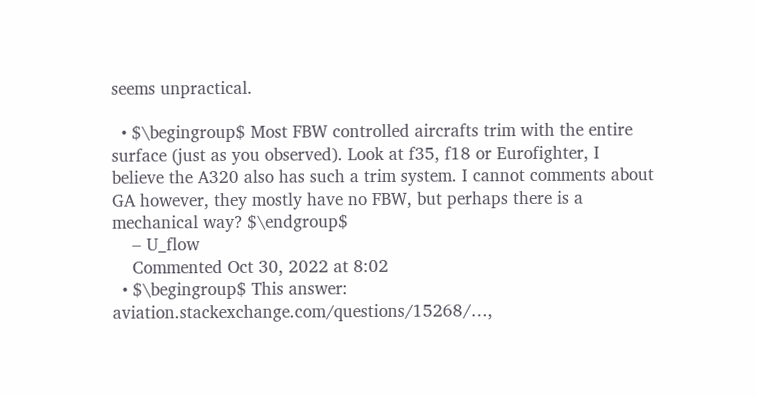seems unpractical.

  • $\begingroup$ Most FBW controlled aircrafts trim with the entire surface (just as you observed). Look at f35, f18 or Eurofighter, I believe the A320 also has such a trim system. I cannot comments about GA however, they mostly have no FBW, but perhaps there is a mechanical way? $\endgroup$
    – U_flow
    Commented Oct 30, 2022 at 8:02
  • $\begingroup$ This answer: aviation.stackexchange.com/questions/15268/…,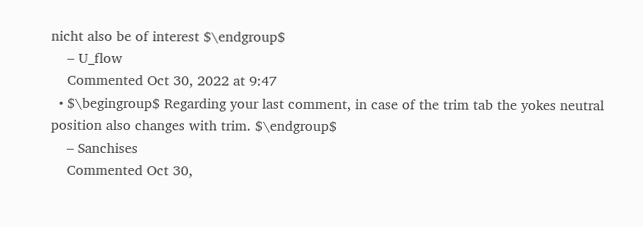nicht also be of interest $\endgroup$
    – U_flow
    Commented Oct 30, 2022 at 9:47
  • $\begingroup$ Regarding your last comment, in case of the trim tab the yokes neutral position also changes with trim. $\endgroup$
    – Sanchises
    Commented Oct 30,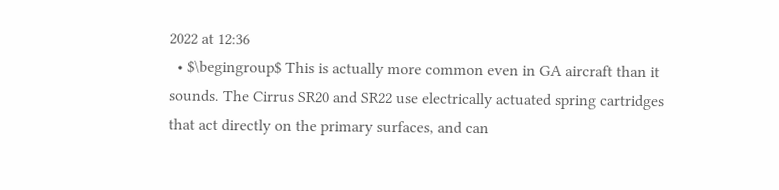2022 at 12:36
  • $\begingroup$ This is actually more common even in GA aircraft than it sounds. The Cirrus SR20 and SR22 use electrically actuated spring cartridges that act directly on the primary surfaces, and can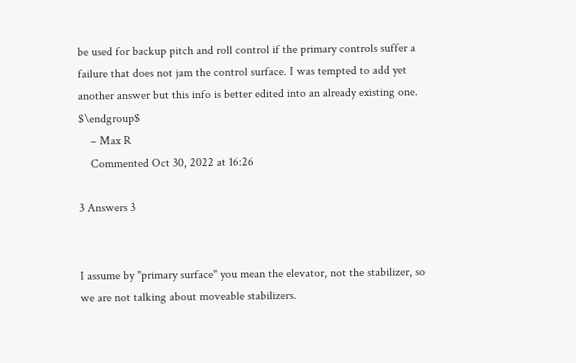be used for backup pitch and roll control if the primary controls suffer a failure that does not jam the control surface. I was tempted to add yet another answer but this info is better edited into an already existing one. $\endgroup$
    – Max R
    Commented Oct 30, 2022 at 16:26

3 Answers 3


I assume by "primary surface" you mean the elevator, not the stabilizer, so we are not talking about moveable stabilizers.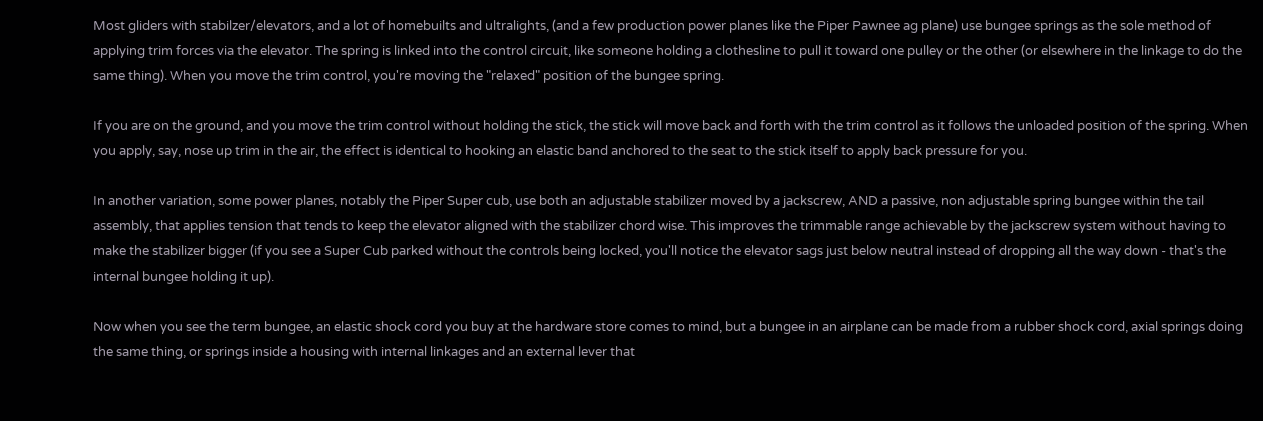Most gliders with stabilzer/elevators, and a lot of homebuilts and ultralights, (and a few production power planes like the Piper Pawnee ag plane) use bungee springs as the sole method of applying trim forces via the elevator. The spring is linked into the control circuit, like someone holding a clothesline to pull it toward one pulley or the other (or elsewhere in the linkage to do the same thing). When you move the trim control, you're moving the "relaxed" position of the bungee spring.

If you are on the ground, and you move the trim control without holding the stick, the stick will move back and forth with the trim control as it follows the unloaded position of the spring. When you apply, say, nose up trim in the air, the effect is identical to hooking an elastic band anchored to the seat to the stick itself to apply back pressure for you.

In another variation, some power planes, notably the Piper Super cub, use both an adjustable stabilizer moved by a jackscrew, AND a passive, non adjustable spring bungee within the tail assembly, that applies tension that tends to keep the elevator aligned with the stabilizer chord wise. This improves the trimmable range achievable by the jackscrew system without having to make the stabilizer bigger (if you see a Super Cub parked without the controls being locked, you'll notice the elevator sags just below neutral instead of dropping all the way down - that's the internal bungee holding it up).

Now when you see the term bungee, an elastic shock cord you buy at the hardware store comes to mind, but a bungee in an airplane can be made from a rubber shock cord, axial springs doing the same thing, or springs inside a housing with internal linkages and an external lever that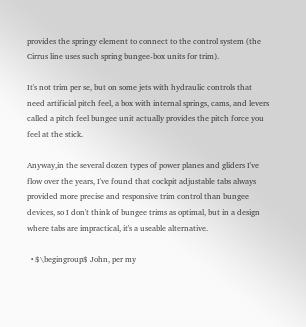provides the springy element to connect to the control system (the Cirrus line uses such spring bungee-box units for trim).

It's not trim per se, but on some jets with hydraulic controls that need artificial pitch feel, a box with internal springs, cams, and levers called a pitch feel bungee unit actually provides the pitch force you feel at the stick.

Anyway,in the several dozen types of power planes and gliders I've flow over the years, I've found that cockpit adjustable tabs always provided more precise and responsive trim control than bungee devices, so I don't think of bungee trims as optimal, but in a design where tabs are impractical, it's a useable alternative.

  • $\begingroup$ John, per my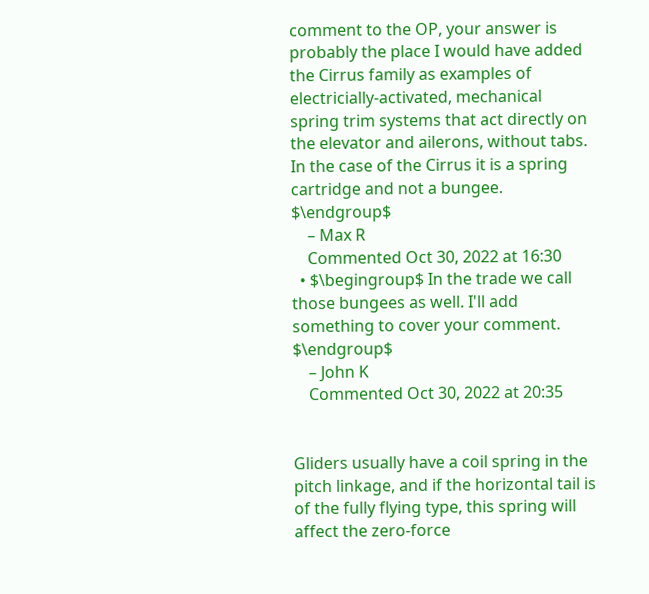comment to the OP, your answer is probably the place I would have added the Cirrus family as examples of electricially-activated, mechanical spring trim systems that act directly on the elevator and ailerons, without tabs. In the case of the Cirrus it is a spring cartridge and not a bungee. $\endgroup$
    – Max R
    Commented Oct 30, 2022 at 16:30
  • $\begingroup$ In the trade we call those bungees as well. I'll add something to cover your comment. $\endgroup$
    – John K
    Commented Oct 30, 2022 at 20:35


Gliders usually have a coil spring in the pitch linkage, and if the horizontal tail is of the fully flying type, this spring will affect the zero-force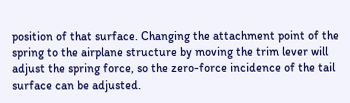position of that surface. Changing the attachment point of the spring to the airplane structure by moving the trim lever will adjust the spring force, so the zero-force incidence of the tail surface can be adjusted.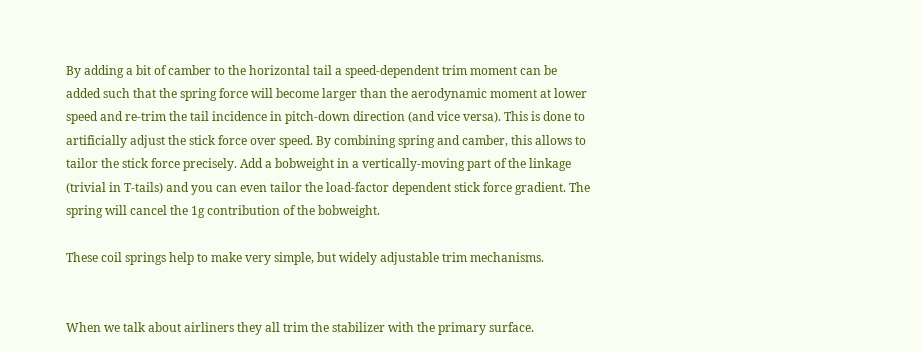By adding a bit of camber to the horizontal tail a speed-dependent trim moment can be added such that the spring force will become larger than the aerodynamic moment at lower speed and re-trim the tail incidence in pitch-down direction (and vice versa). This is done to artificially adjust the stick force over speed. By combining spring and camber, this allows to tailor the stick force precisely. Add a bobweight in a vertically-moving part of the linkage (trivial in T-tails) and you can even tailor the load-factor dependent stick force gradient. The spring will cancel the 1g contribution of the bobweight.

These coil springs help to make very simple, but widely adjustable trim mechanisms.


When we talk about airliners they all trim the stabilizer with the primary surface.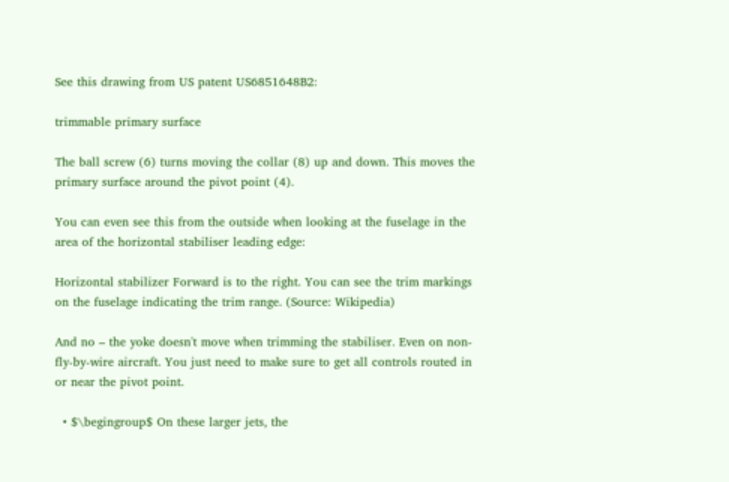See this drawing from US patent US6851648B2:

trimmable primary surface

The ball screw (6) turns moving the collar (8) up and down. This moves the primary surface around the pivot point (4).

You can even see this from the outside when looking at the fuselage in the area of the horizontal stabiliser leading edge:

Horizontal stabilizer Forward is to the right. You can see the trim markings on the fuselage indicating the trim range. (Source: Wikipedia)

And no – the yoke doesn't move when trimming the stabiliser. Even on non-fly-by-wire aircraft. You just need to make sure to get all controls routed in or near the pivot point.

  • $\begingroup$ On these larger jets, the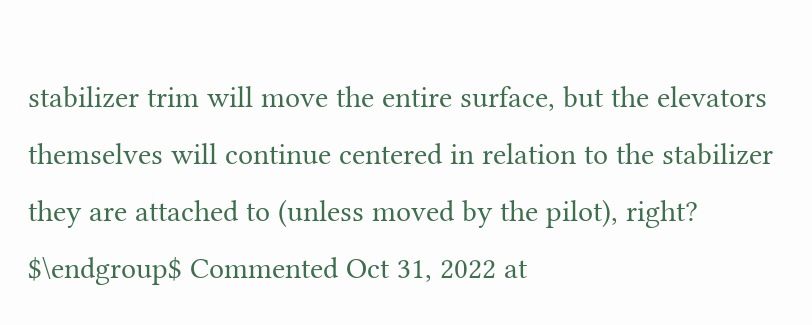stabilizer trim will move the entire surface, but the elevators themselves will continue centered in relation to the stabilizer they are attached to (unless moved by the pilot), right? $\endgroup$ Commented Oct 31, 2022 at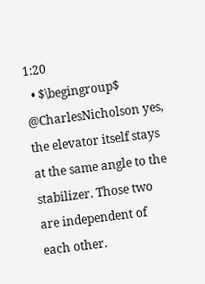1:20
  • $\begingroup$ @CharlesNicholson yes, the elevator itself stays at the same angle to the stabilizer. Those two are independent of each other.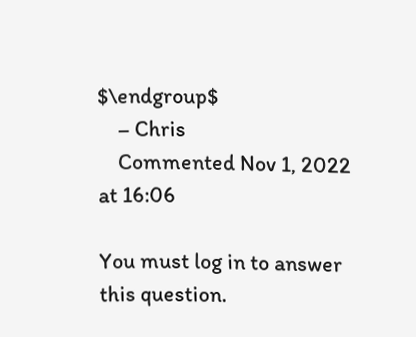$\endgroup$
    – Chris
    Commented Nov 1, 2022 at 16:06

You must log in to answer this question.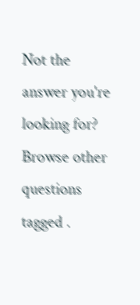Not the answer you're looking for? Browse other questions tagged .